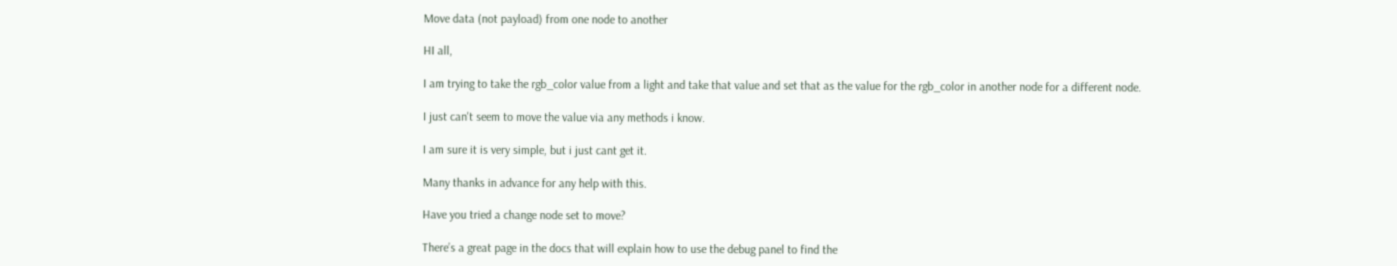Move data (not payload) from one node to another

HI all,

I am trying to take the rgb_color value from a light and take that value and set that as the value for the rgb_color in another node for a different node.

I just can't seem to move the value via any methods i know.

I am sure it is very simple, but i just cant get it.

Many thanks in advance for any help with this.

Have you tried a change node set to move?

There’s a great page in the docs that will explain how to use the debug panel to find the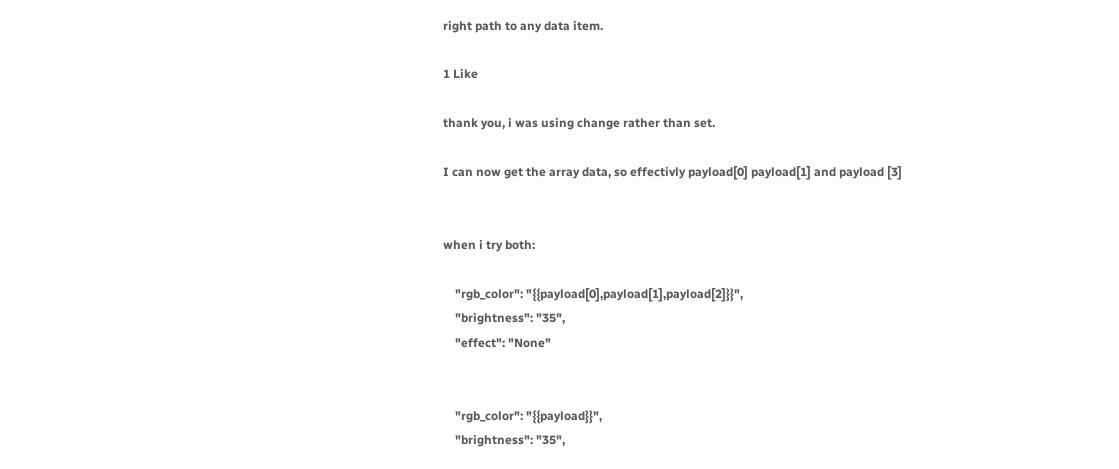right path to any data item.

1 Like

thank you, i was using change rather than set.

I can now get the array data, so effectivly payload[0] payload[1] and payload [3]


when i try both:

    "rgb_color": "{{payload[0],payload[1],payload[2]}}",
    "brightness": "35",
    "effect": "None"


    "rgb_color": "{{payload}}",
    "brightness": "35",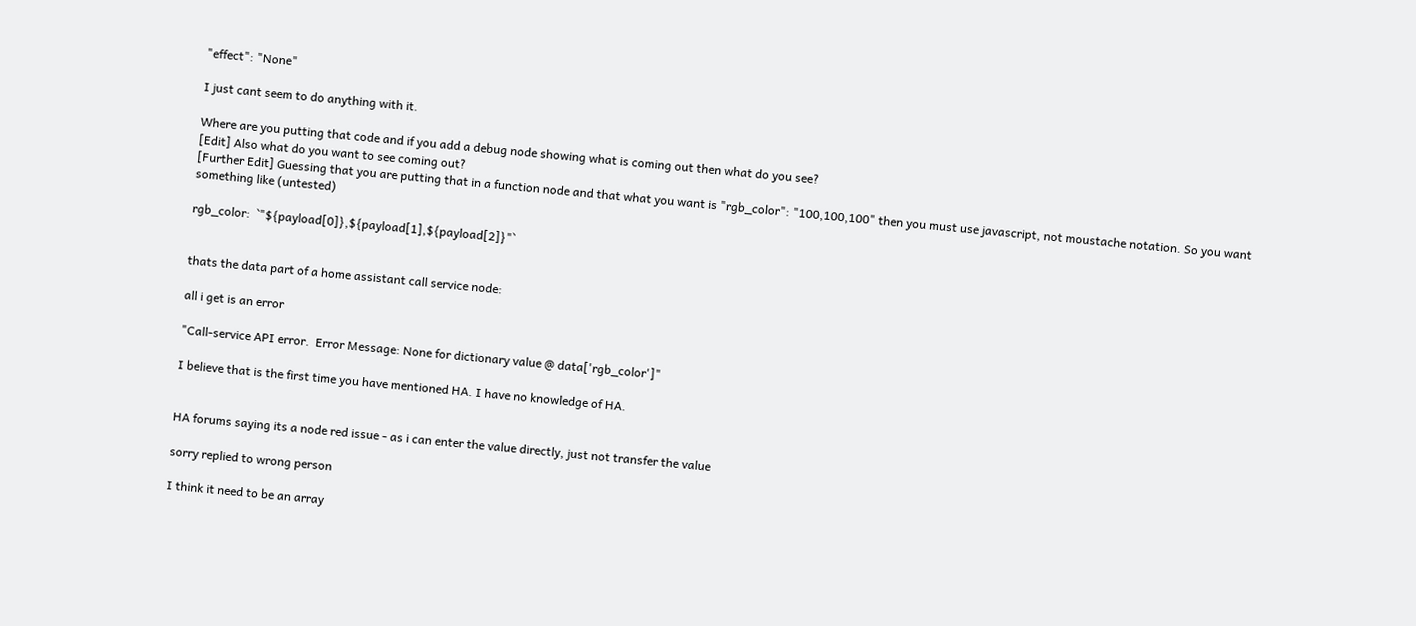"effect": "None"

I just cant seem to do anything with it.

Where are you putting that code and if you add a debug node showing what is coming out then what do you see?
[Edit] Also what do you want to see coming out?
[Further Edit] Guessing that you are putting that in a function node and that what you want is "rgb_color": "100,100,100" then you must use javascript, not moustache notation. So you want something like (untested)

rgb_color:  `"${payload[0]},${payload[1],${payload[2]}"`


thats the data part of a home assistant call service node:

all i get is an error

"Call-service API error.  Error Message: None for dictionary value @ data['rgb_color']"

I believe that is the first time you have mentioned HA. I have no knowledge of HA.


HA forums saying its a node red issue - as i can enter the value directly, just not transfer the value

sorry replied to wrong person

I think it need to be an array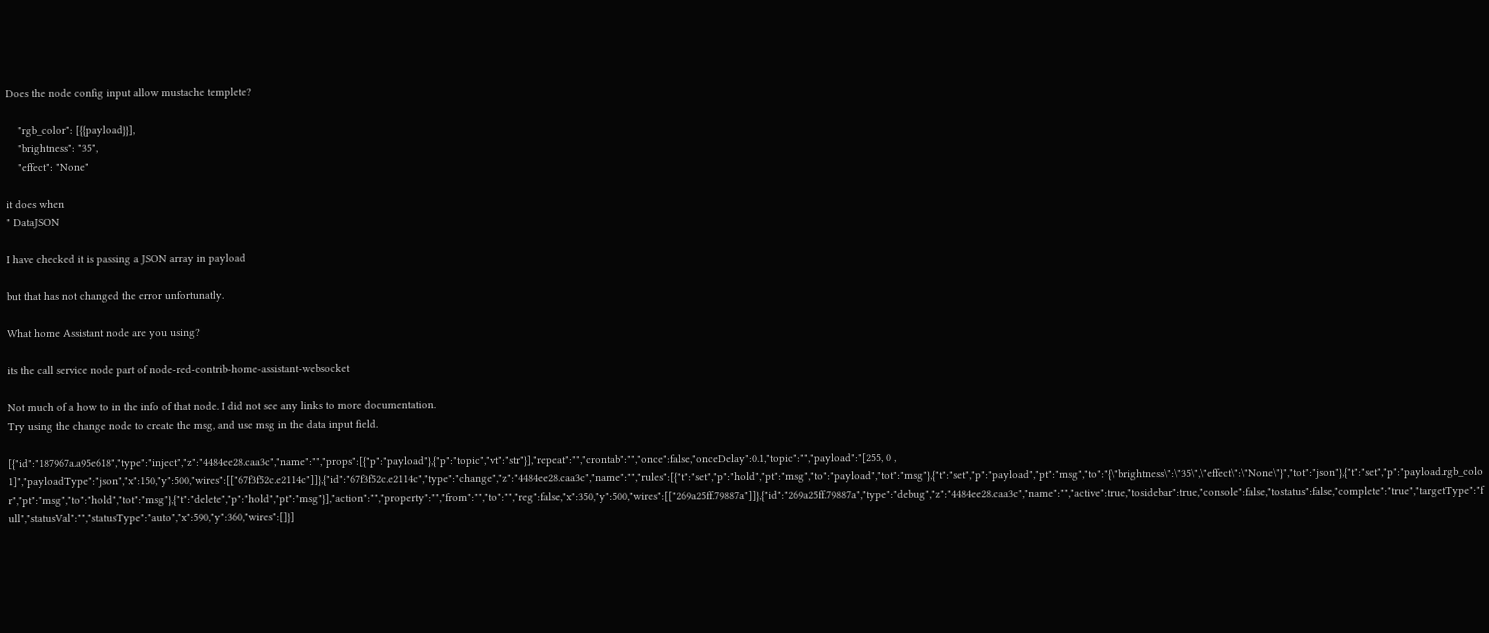Does the node config input allow mustache templete?

    "rgb_color": [{{payload}}],
    "brightness": "35",
    "effect": "None"

it does when
" DataJSON

I have checked it is passing a JSON array in payload

but that has not changed the error unfortunatly.

What home Assistant node are you using?

its the call service node part of node-red-contrib-home-assistant-websocket

Not much of a how to in the info of that node. I did not see any links to more documentation.
Try using the change node to create the msg, and use msg in the data input field.

[{"id":"187967a.a95e618","type":"inject","z":"4484ee28.caa3c","name":"","props":[{"p":"payload"},{"p":"topic","vt":"str"}],"repeat":"","crontab":"","once":false,"onceDelay":0.1,"topic":"","payload":"[255, 0 , 1]","payloadType":"json","x":150,"y":500,"wires":[["67f3f52c.e2114c"]]},{"id":"67f3f52c.e2114c","type":"change","z":"4484ee28.caa3c","name":"","rules":[{"t":"set","p":"hold","pt":"msg","to":"payload","tot":"msg"},{"t":"set","p":"payload","pt":"msg","to":"{\"brightness\":\"35\",\"effect\":\"None\"}","tot":"json"},{"t":"set","p":"payload.rgb_color","pt":"msg","to":"hold","tot":"msg"},{"t":"delete","p":"hold","pt":"msg"}],"action":"","property":"","from":"","to":"","reg":false,"x":350,"y":500,"wires":[["269a25ff.79887a"]]},{"id":"269a25ff.79887a","type":"debug","z":"4484ee28.caa3c","name":"","active":true,"tosidebar":true,"console":false,"tostatus":false,"complete":"true","targetType":"full","statusVal":"","statusType":"auto","x":590,"y":360,"wires":[]}]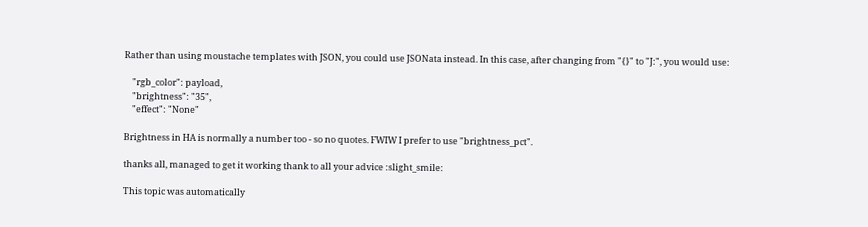Rather than using moustache templates with JSON, you could use JSONata instead. In this case, after changing from "{}" to "J:", you would use:

    "rgb_color": payload,
    "brightness": "35",
    "effect": "None"

Brightness in HA is normally a number too - so no quotes. FWIW I prefer to use "brightness_pct".

thanks all, managed to get it working thank to all your advice :slight_smile:

This topic was automatically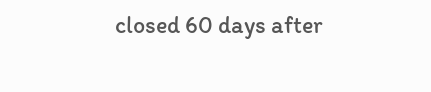closed 60 days after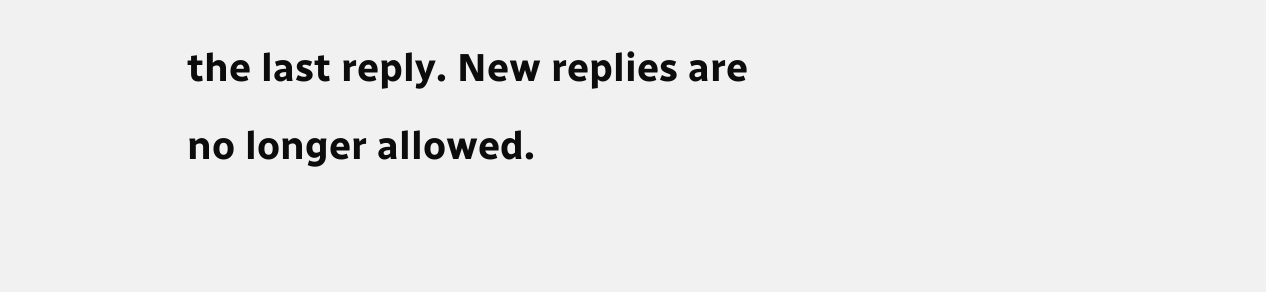the last reply. New replies are no longer allowed.